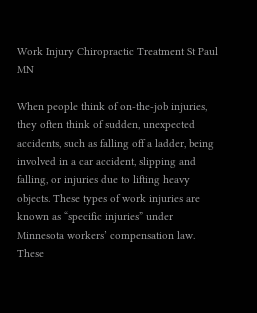Work Injury Chiropractic Treatment St Paul MN

When people think of on-the-job injuries, they often think of sudden, unexpected accidents, such as falling off a ladder, being involved in a car accident, slipping and falling, or injuries due to lifting heavy objects. These types of work injuries are known as “specific injuries” under Minnesota workers’ compensation law. These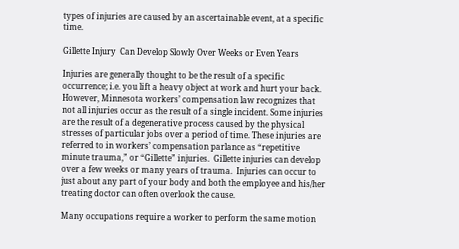types of injuries are caused by an ascertainable event, at a specific time.

Gillette Injury  Can Develop Slowly Over Weeks or Even Years

Injuries are generally thought to be the result of a specific occurrence; i.e. you lift a heavy object at work and hurt your back.  However, Minnesota workers’ compensation law recognizes that not all injuries occur as the result of a single incident. Some injuries are the result of a degenerative process caused by the physical stresses of particular jobs over a period of time. These injuries are referred to in workers’ compensation parlance as “repetitive minute trauma,” or “Gillette” injuries.  Gillette injuries can develop over a few weeks or many years of trauma.  Injuries can occur to just about any part of your body and both the employee and his/her treating doctor can often overlook the cause.

Many occupations require a worker to perform the same motion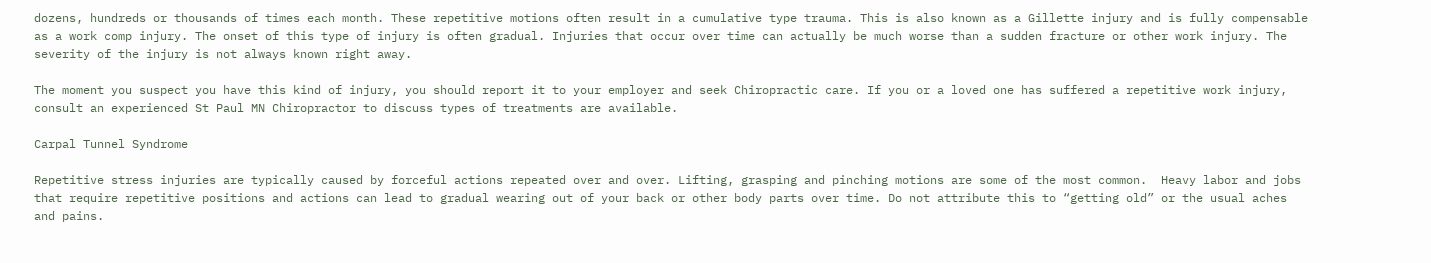dozens, hundreds or thousands of times each month. These repetitive motions often result in a cumulative type trauma. This is also known as a Gillette injury and is fully compensable as a work comp injury. The onset of this type of injury is often gradual. Injuries that occur over time can actually be much worse than a sudden fracture or other work injury. The severity of the injury is not always known right away.

The moment you suspect you have this kind of injury, you should report it to your employer and seek Chiropractic care. If you or a loved one has suffered a repetitive work injury, consult an experienced St Paul MN Chiropractor to discuss types of treatments are available.

Carpal Tunnel Syndrome

Repetitive stress injuries are typically caused by forceful actions repeated over and over. Lifting, grasping and pinching motions are some of the most common.  Heavy labor and jobs that require repetitive positions and actions can lead to gradual wearing out of your back or other body parts over time. Do not attribute this to “getting old” or the usual aches and pains.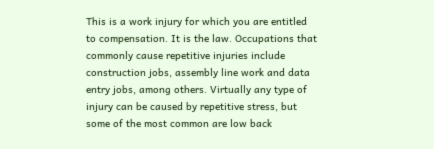This is a work injury for which you are entitled to compensation. It is the law. Occupations that commonly cause repetitive injuries include construction jobs, assembly line work and data entry jobs, among others. Virtually any type of injury can be caused by repetitive stress, but some of the most common are low back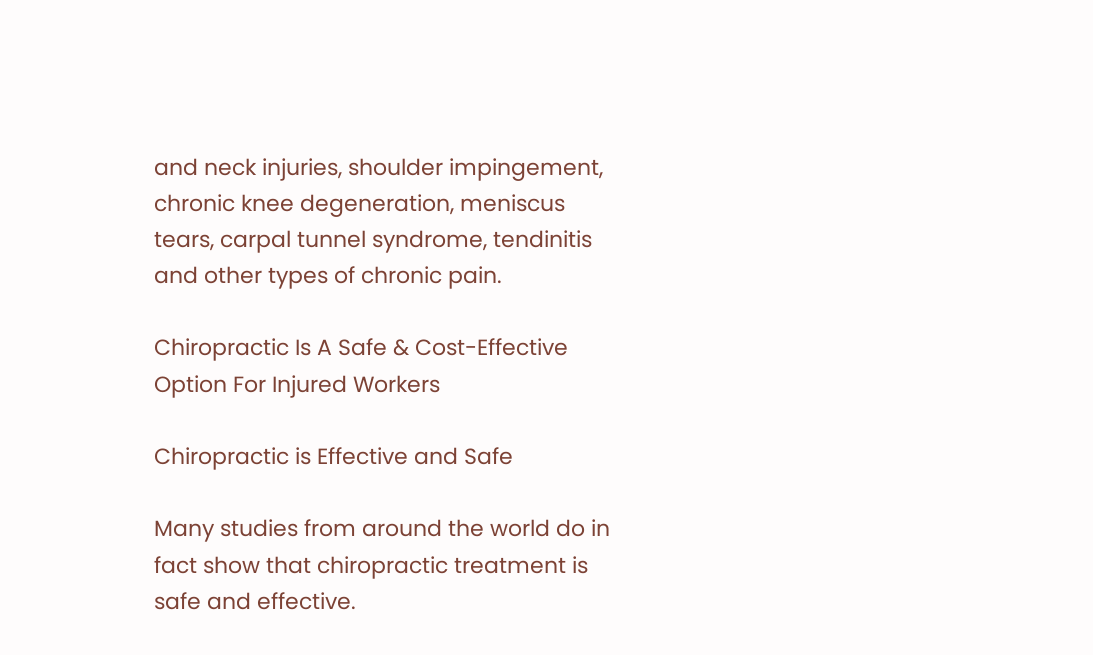and neck injuries, shoulder impingement, chronic knee degeneration, meniscus tears, carpal tunnel syndrome, tendinitis and other types of chronic pain.

Chiropractic Is A Safe & Cost-Effective Option For Injured Workers

Chiropractic is Effective and Safe

Many studies from around the world do in fact show that chiropractic treatment is safe and effective.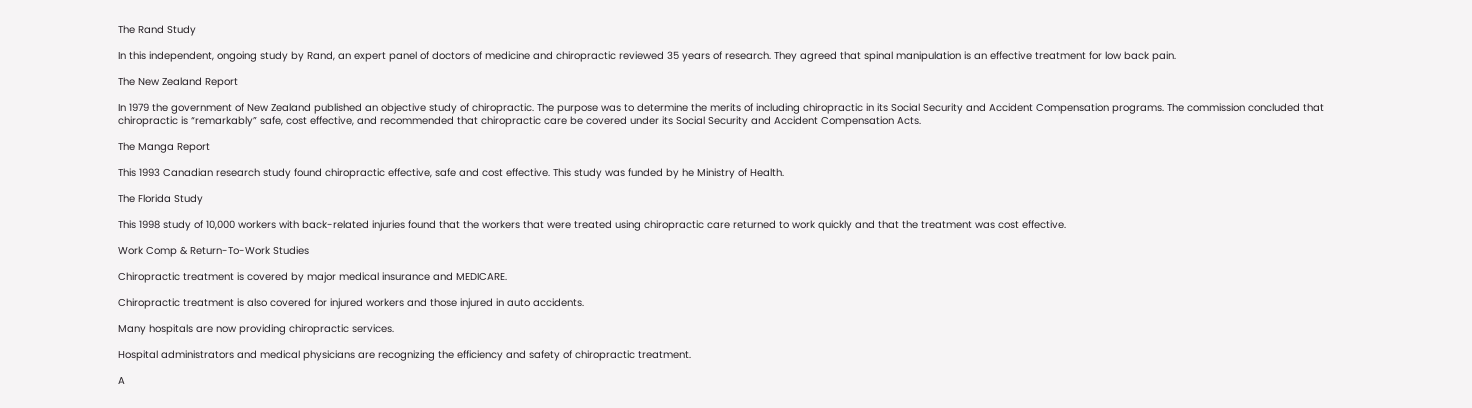The Rand Study

In this independent, ongoing study by Rand, an expert panel of doctors of medicine and chiropractic reviewed 35 years of research. They agreed that spinal manipulation is an effective treatment for low back pain.

The New Zealand Report

In 1979 the government of New Zealand published an objective study of chiropractic. The purpose was to determine the merits of including chiropractic in its Social Security and Accident Compensation programs. The commission concluded that chiropractic is “remarkably” safe, cost effective, and recommended that chiropractic care be covered under its Social Security and Accident Compensation Acts.

The Manga Report

This 1993 Canadian research study found chiropractic effective, safe and cost effective. This study was funded by he Ministry of Health.

The Florida Study

This 1998 study of 10,000 workers with back-related injuries found that the workers that were treated using chiropractic care returned to work quickly and that the treatment was cost effective.

Work Comp & Return-To-Work Studies

Chiropractic treatment is covered by major medical insurance and MEDICARE.

Chiropractic treatment is also covered for injured workers and those injured in auto accidents.

Many hospitals are now providing chiropractic services.

Hospital administrators and medical physicians are recognizing the efficiency and safety of chiropractic treatment.

A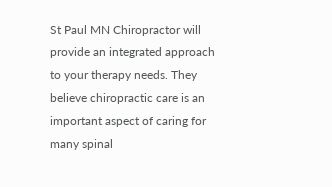St Paul MN Chiropractor will provide an integrated approach to your therapy needs. They believe chiropractic care is an important aspect of caring for many spinal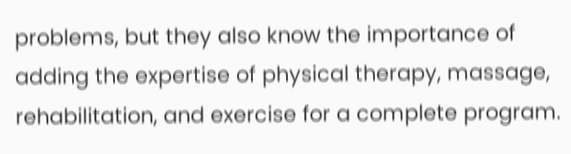problems, but they also know the importance of adding the expertise of physical therapy, massage, rehabilitation, and exercise for a complete program.